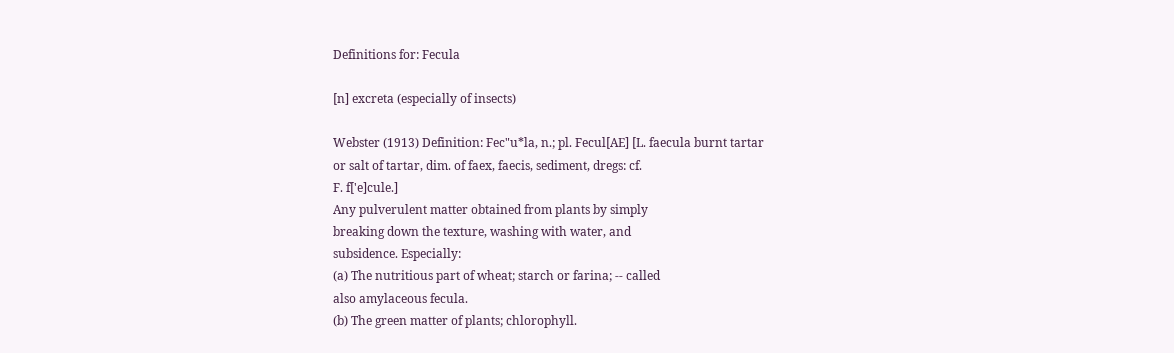Definitions for: Fecula

[n] excreta (especially of insects)

Webster (1913) Definition: Fec"u*la, n.; pl. Fecul[AE] [L. faecula burnt tartar
or salt of tartar, dim. of faex, faecis, sediment, dregs: cf.
F. f['e]cule.]
Any pulverulent matter obtained from plants by simply
breaking down the texture, washing with water, and
subsidence. Especially:
(a) The nutritious part of wheat; starch or farina; -- called
also amylaceous fecula.
(b) The green matter of plants; chlorophyll.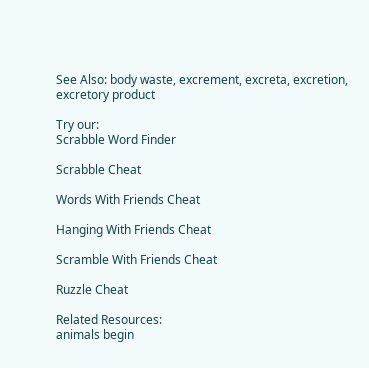See Also: body waste, excrement, excreta, excretion, excretory product

Try our:
Scrabble Word Finder

Scrabble Cheat

Words With Friends Cheat

Hanging With Friends Cheat

Scramble With Friends Cheat

Ruzzle Cheat

Related Resources:
animals begin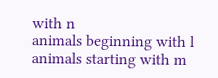with n
animals beginning with l
animals starting with m